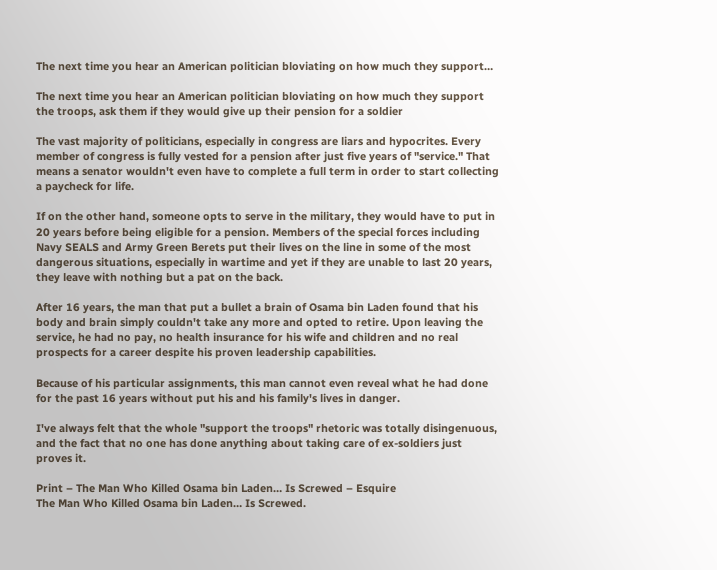The next time you hear an American politician bloviating on how much they support…

The next time you hear an American politician bloviating on how much they support the troops, ask them if they would give up their pension for a soldier

The vast majority of politicians, especially in congress are liars and hypocrites. Every member of congress is fully vested for a pension after just five years of "service." That means a senator wouldn't even have to complete a full term in order to start collecting a paycheck for life.

If on the other hand, someone opts to serve in the military, they would have to put in 20 years before being eligible for a pension. Members of the special forces including Navy SEALS and Army Green Berets put their lives on the line in some of the most dangerous situations, especially in wartime and yet if they are unable to last 20 years, they leave with nothing but a pat on the back.

After 16 years, the man that put a bullet a brain of Osama bin Laden found that his body and brain simply couldn't take any more and opted to retire. Upon leaving the service, he had no pay, no health insurance for his wife and children and no real prospects for a career despite his proven leadership capabilities.

Because of his particular assignments, this man cannot even reveal what he had done for the past 16 years without put his and his family's lives in danger.

I've always felt that the whole "support the troops" rhetoric was totally disingenuous, and the fact that no one has done anything about taking care of ex-soldiers just proves it.

Print – The Man Who Killed Osama bin Laden… Is Screwed – Esquire
The Man Who Killed Osama bin Laden… Is Screwed.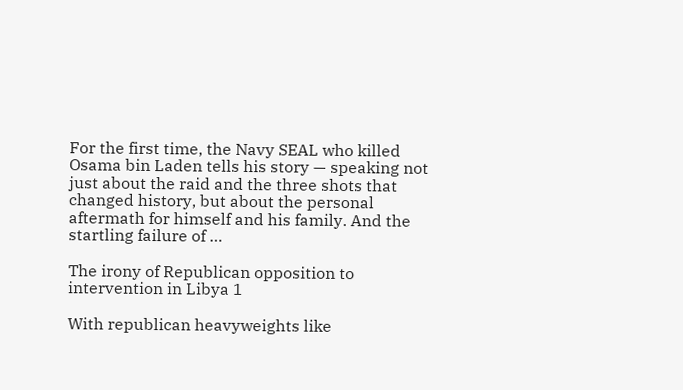For the first time, the Navy SEAL who killed Osama bin Laden tells his story — speaking not just about the raid and the three shots that changed history, but about the personal aftermath for himself and his family. And the startling failure of …

The irony of Republican opposition to intervention in Libya 1

With republican heavyweights like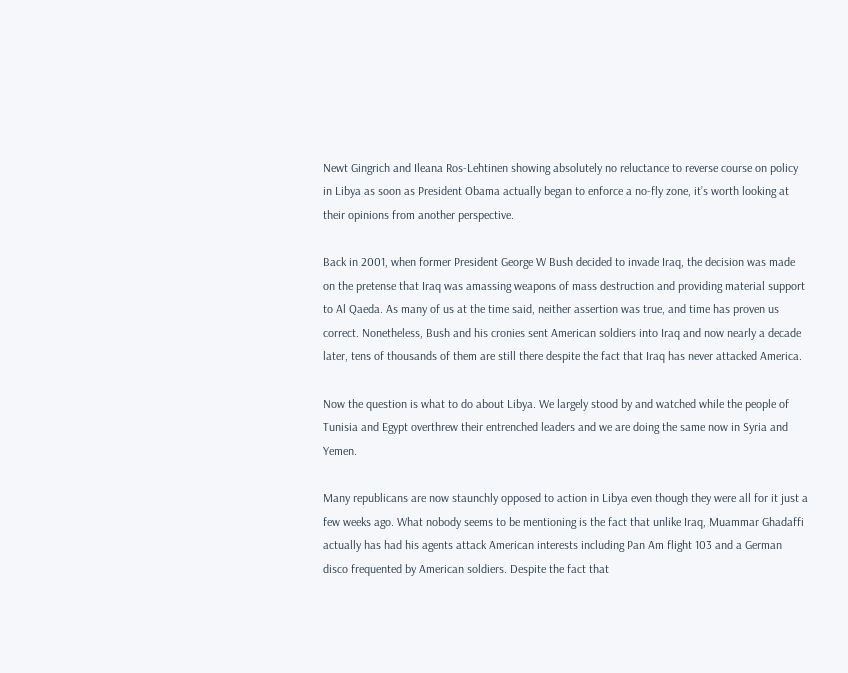Newt Gingrich and Ileana Ros-Lehtinen showing absolutely no reluctance to reverse course on policy in Libya as soon as President Obama actually began to enforce a no-fly zone, it’s worth looking at their opinions from another perspective.

Back in 2001, when former President George W Bush decided to invade Iraq, the decision was made on the pretense that Iraq was amassing weapons of mass destruction and providing material support to Al Qaeda. As many of us at the time said, neither assertion was true, and time has proven us correct. Nonetheless, Bush and his cronies sent American soldiers into Iraq and now nearly a decade later, tens of thousands of them are still there despite the fact that Iraq has never attacked America.

Now the question is what to do about Libya. We largely stood by and watched while the people of Tunisia and Egypt overthrew their entrenched leaders and we are doing the same now in Syria and Yemen.

Many republicans are now staunchly opposed to action in Libya even though they were all for it just a few weeks ago. What nobody seems to be mentioning is the fact that unlike Iraq, Muammar Ghadaffi actually has had his agents attack American interests including Pan Am flight 103 and a German disco frequented by American soldiers. Despite the fact that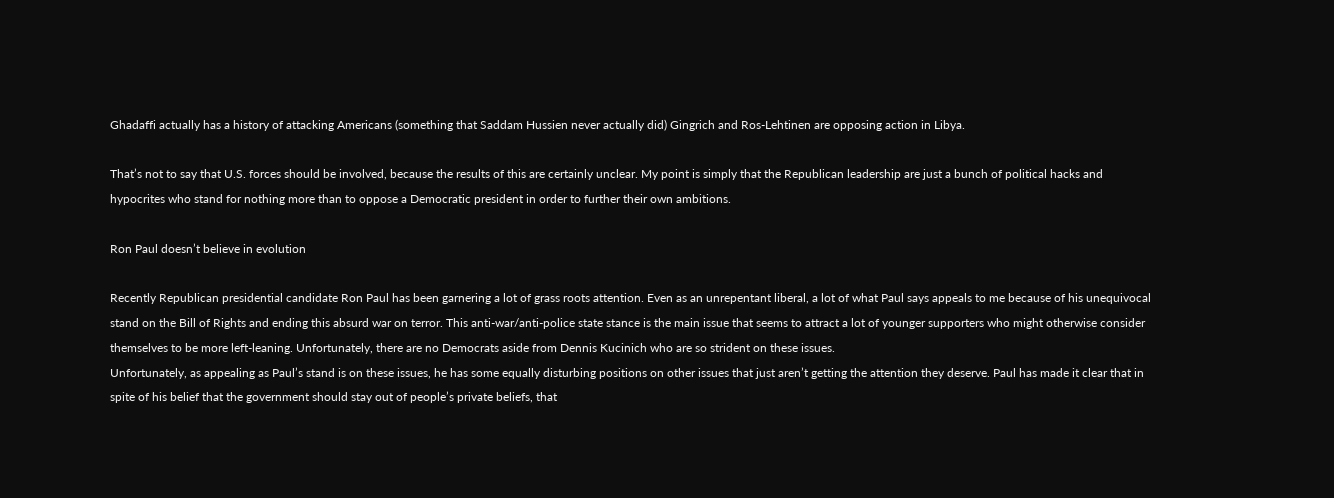Ghadaffi actually has a history of attacking Americans (something that Saddam Hussien never actually did) Gingrich and Ros-Lehtinen are opposing action in Libya.

That’s not to say that U.S. forces should be involved, because the results of this are certainly unclear. My point is simply that the Republican leadership are just a bunch of political hacks and hypocrites who stand for nothing more than to oppose a Democratic president in order to further their own ambitions.

Ron Paul doesn’t believe in evolution

Recently Republican presidential candidate Ron Paul has been garnering a lot of grass roots attention. Even as an unrepentant liberal, a lot of what Paul says appeals to me because of his unequivocal stand on the Bill of Rights and ending this absurd war on terror. This anti-war/anti-police state stance is the main issue that seems to attract a lot of younger supporters who might otherwise consider themselves to be more left-leaning. Unfortunately, there are no Democrats aside from Dennis Kucinich who are so strident on these issues.
Unfortunately, as appealing as Paul’s stand is on these issues, he has some equally disturbing positions on other issues that just aren’t getting the attention they deserve. Paul has made it clear that in spite of his belief that the government should stay out of people’s private beliefs, that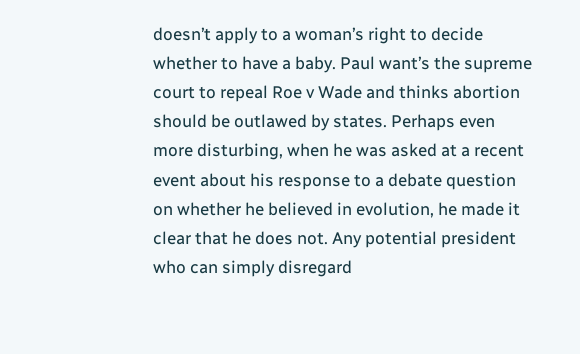doesn’t apply to a woman’s right to decide whether to have a baby. Paul want’s the supreme court to repeal Roe v Wade and thinks abortion should be outlawed by states. Perhaps even more disturbing, when he was asked at a recent event about his response to a debate question on whether he believed in evolution, he made it clear that he does not. Any potential president who can simply disregard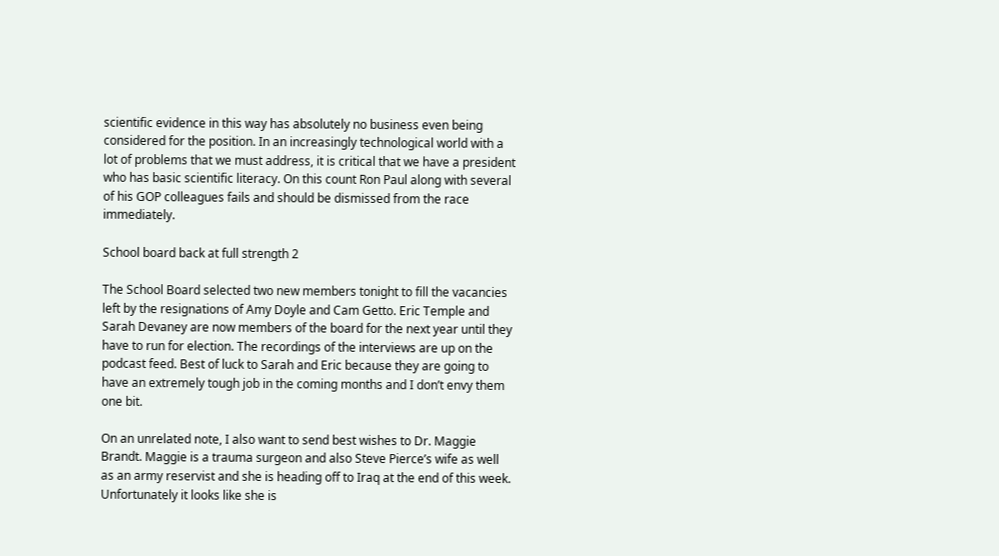scientific evidence in this way has absolutely no business even being considered for the position. In an increasingly technological world with a lot of problems that we must address, it is critical that we have a president who has basic scientific literacy. On this count Ron Paul along with several of his GOP colleagues fails and should be dismissed from the race immediately.

School board back at full strength 2

The School Board selected two new members tonight to fill the vacancies left by the resignations of Amy Doyle and Cam Getto. Eric Temple and Sarah Devaney are now members of the board for the next year until they have to run for election. The recordings of the interviews are up on the podcast feed. Best of luck to Sarah and Eric because they are going to have an extremely tough job in the coming months and I don’t envy them one bit.

On an unrelated note, I also want to send best wishes to Dr. Maggie Brandt. Maggie is a trauma surgeon and also Steve Pierce’s wife as well as an army reservist and she is heading off to Iraq at the end of this week. Unfortunately it looks like she is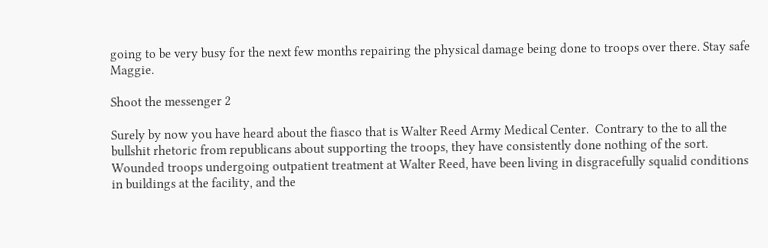going to be very busy for the next few months repairing the physical damage being done to troops over there. Stay safe Maggie.

Shoot the messenger 2

Surely by now you have heard about the fiasco that is Walter Reed Army Medical Center.  Contrary to the to all the bullshit rhetoric from republicans about supporting the troops, they have consistently done nothing of the sort.  Wounded troops undergoing outpatient treatment at Walter Reed, have been living in disgracefully squalid conditions in buildings at the facility, and the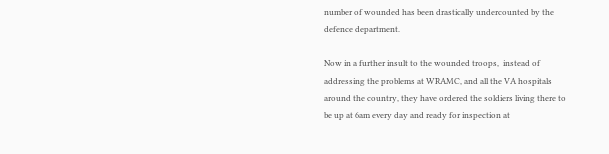number of wounded has been drastically undercounted by the defence department.

Now in a further insult to the wounded troops,  instead of addressing the problems at WRAMC, and all the VA hospitals around the country, they have ordered the soldiers living there to be up at 6am every day and ready for inspection at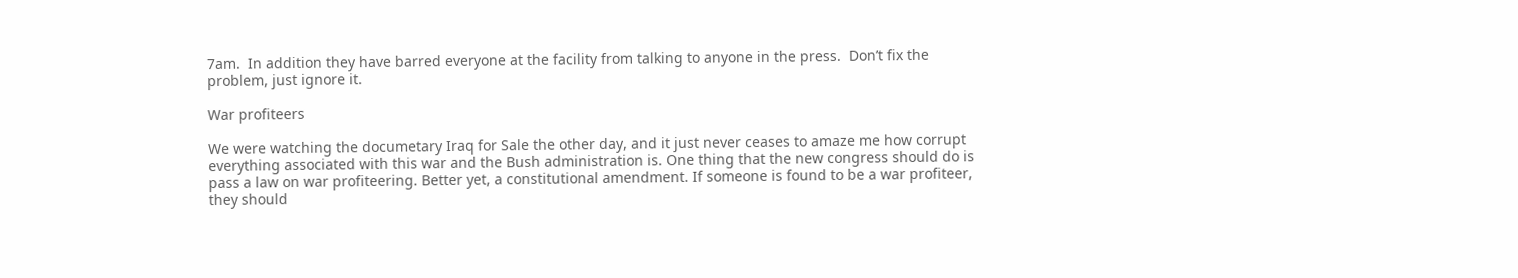7am.  In addition they have barred everyone at the facility from talking to anyone in the press.  Don’t fix the problem, just ignore it.

War profiteers

We were watching the documetary Iraq for Sale the other day, and it just never ceases to amaze me how corrupt everything associated with this war and the Bush administration is. One thing that the new congress should do is pass a law on war profiteering. Better yet, a constitutional amendment. If someone is found to be a war profiteer, they should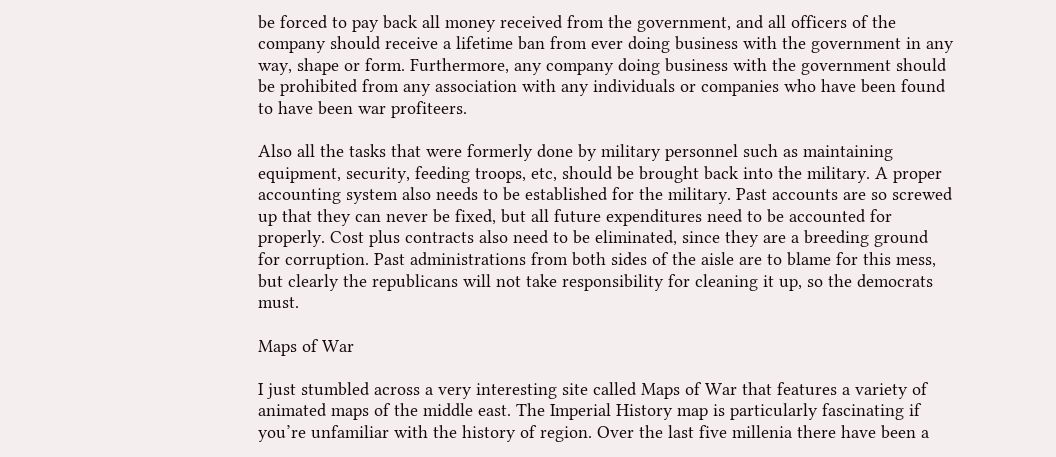be forced to pay back all money received from the government, and all officers of the company should receive a lifetime ban from ever doing business with the government in any way, shape or form. Furthermore, any company doing business with the government should be prohibited from any association with any individuals or companies who have been found to have been war profiteers.

Also all the tasks that were formerly done by military personnel such as maintaining equipment, security, feeding troops, etc, should be brought back into the military. A proper accounting system also needs to be established for the military. Past accounts are so screwed up that they can never be fixed, but all future expenditures need to be accounted for properly. Cost plus contracts also need to be eliminated, since they are a breeding ground for corruption. Past administrations from both sides of the aisle are to blame for this mess, but clearly the republicans will not take responsibility for cleaning it up, so the democrats must.

Maps of War

I just stumbled across a very interesting site called Maps of War that features a variety of animated maps of the middle east. The Imperial History map is particularly fascinating if you’re unfamiliar with the history of region. Over the last five millenia there have been a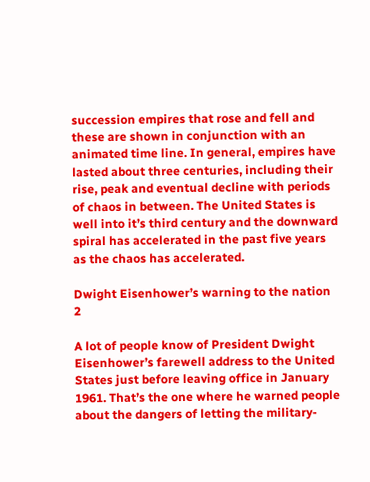succession empires that rose and fell and these are shown in conjunction with an animated time line. In general, empires have lasted about three centuries, including their rise, peak and eventual decline with periods of chaos in between. The United States is well into it’s third century and the downward spiral has accelerated in the past five years as the chaos has accelerated.

Dwight Eisenhower’s warning to the nation 2

A lot of people know of President Dwight Eisenhower’s farewell address to the United States just before leaving office in January 1961. That’s the one where he warned people about the dangers of letting the military-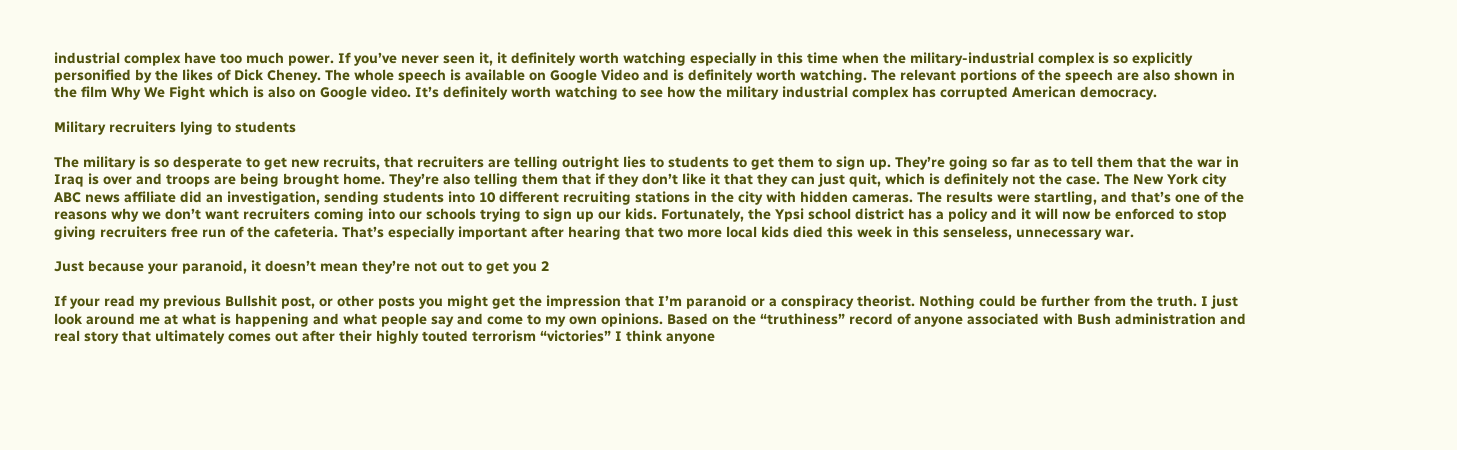industrial complex have too much power. If you’ve never seen it, it definitely worth watching especially in this time when the military-industrial complex is so explicitly personified by the likes of Dick Cheney. The whole speech is available on Google Video and is definitely worth watching. The relevant portions of the speech are also shown in the film Why We Fight which is also on Google video. It’s definitely worth watching to see how the military industrial complex has corrupted American democracy.

Military recruiters lying to students

The military is so desperate to get new recruits, that recruiters are telling outright lies to students to get them to sign up. They’re going so far as to tell them that the war in Iraq is over and troops are being brought home. They’re also telling them that if they don’t like it that they can just quit, which is definitely not the case. The New York city ABC news affiliate did an investigation, sending students into 10 different recruiting stations in the city with hidden cameras. The results were startling, and that’s one of the reasons why we don’t want recruiters coming into our schools trying to sign up our kids. Fortunately, the Ypsi school district has a policy and it will now be enforced to stop giving recruiters free run of the cafeteria. That’s especially important after hearing that two more local kids died this week in this senseless, unnecessary war.

Just because your paranoid, it doesn’t mean they’re not out to get you 2

If your read my previous Bullshit post, or other posts you might get the impression that I’m paranoid or a conspiracy theorist. Nothing could be further from the truth. I just look around me at what is happening and what people say and come to my own opinions. Based on the “truthiness” record of anyone associated with Bush administration and real story that ultimately comes out after their highly touted terrorism “victories” I think anyone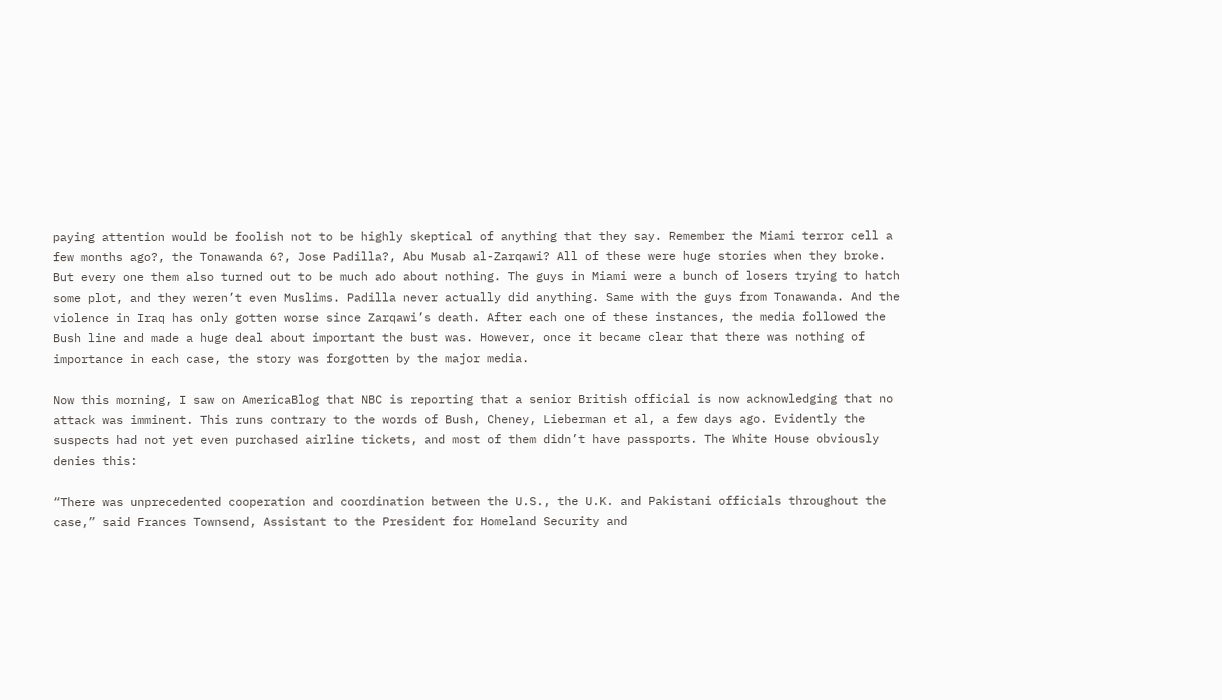paying attention would be foolish not to be highly skeptical of anything that they say. Remember the Miami terror cell a few months ago?, the Tonawanda 6?, Jose Padilla?, Abu Musab al-Zarqawi? All of these were huge stories when they broke. But every one them also turned out to be much ado about nothing. The guys in Miami were a bunch of losers trying to hatch some plot, and they weren’t even Muslims. Padilla never actually did anything. Same with the guys from Tonawanda. And the violence in Iraq has only gotten worse since Zarqawi’s death. After each one of these instances, the media followed the Bush line and made a huge deal about important the bust was. However, once it became clear that there was nothing of importance in each case, the story was forgotten by the major media.

Now this morning, I saw on AmericaBlog that NBC is reporting that a senior British official is now acknowledging that no attack was imminent. This runs contrary to the words of Bush, Cheney, Lieberman et al, a few days ago. Evidently the suspects had not yet even purchased airline tickets, and most of them didn’t have passports. The White House obviously denies this:

“There was unprecedented cooperation and coordination between the U.S., the U.K. and Pakistani officials throughout the case,” said Frances Townsend, Assistant to the President for Homeland Security and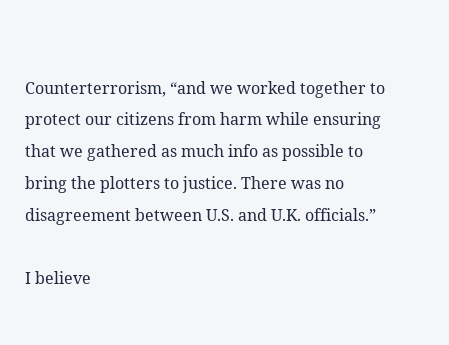Counterterrorism, “and we worked together to protect our citizens from harm while ensuring that we gathered as much info as possible to bring the plotters to justice. There was no disagreement between U.S. and U.K. officials.”

I believe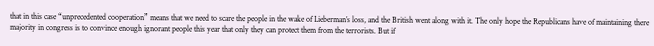that in this case “unprecedented cooperation” means that we need to scare the people in the wake of Lieberman’s loss, and the British went along with it. The only hope the Republicans have of maintaining there majority in congress is to convince enough ignorant people this year that only they can protect them from the terrorists. But if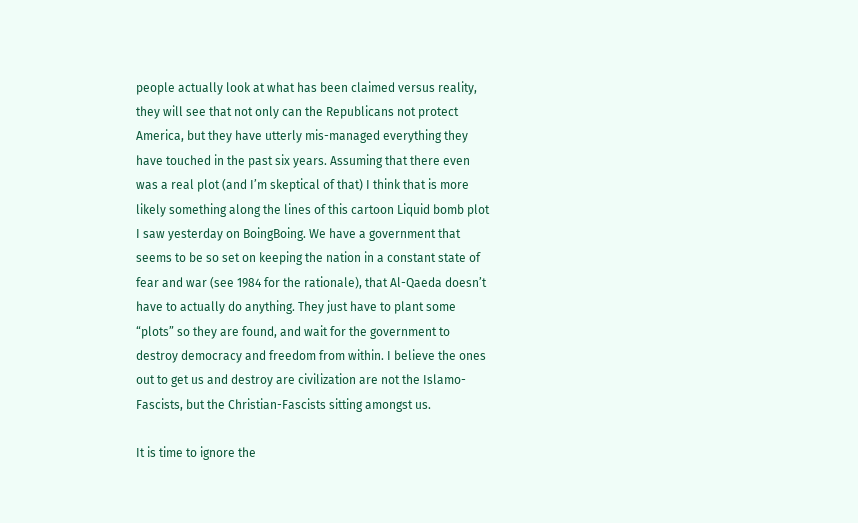people actually look at what has been claimed versus reality, they will see that not only can the Republicans not protect America, but they have utterly mis-managed everything they have touched in the past six years. Assuming that there even was a real plot (and I’m skeptical of that) I think that is more likely something along the lines of this cartoon Liquid bomb plot I saw yesterday on BoingBoing. We have a government that seems to be so set on keeping the nation in a constant state of fear and war (see 1984 for the rationale), that Al-Qaeda doesn’t have to actually do anything. They just have to plant some “plots” so they are found, and wait for the government to destroy democracy and freedom from within. I believe the ones out to get us and destroy are civilization are not the Islamo-Fascists, but the Christian-Fascists sitting amongst us.

It is time to ignore the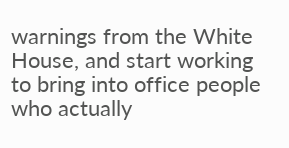warnings from the White House, and start working to bring into office people who actually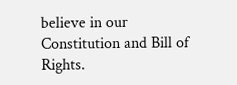believe in our Constitution and Bill of Rights.